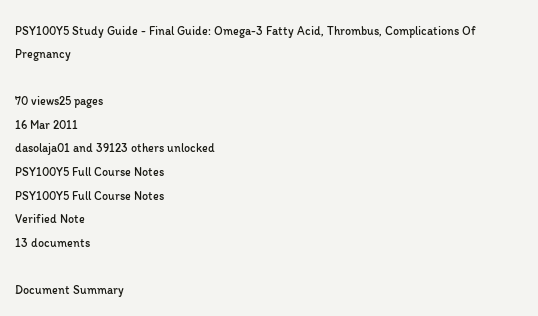PSY100Y5 Study Guide - Final Guide: Omega-3 Fatty Acid, Thrombus, Complications Of Pregnancy

70 views25 pages
16 Mar 2011
dasolaja01 and 39123 others unlocked
PSY100Y5 Full Course Notes
PSY100Y5 Full Course Notes
Verified Note
13 documents

Document Summary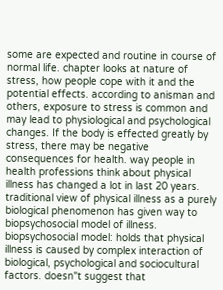some are expected and routine in course of normal life. chapter looks at nature of stress, how people cope with it and the potential effects. according to anisman and others, exposure to stress is common and may lead to physiological and psychological changes. If the body is effected greatly by stress, there may be negative consequences for health. way people in health professions think about physical illness has changed a lot in last 20 years. traditional view of physical illness as a purely biological phenomenon has given way to biopsychosocial model of illness. biopsychosocial model: holds that physical illness is caused by complex interaction of biological, psychological and sociocultural factors. doesn"t suggest that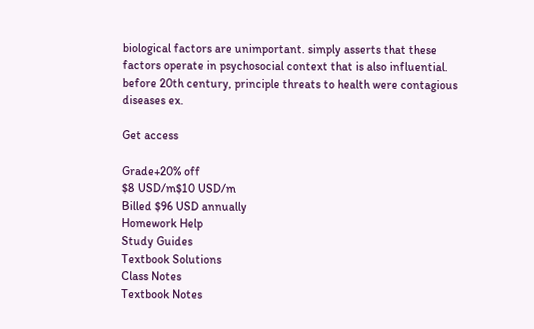biological factors are unimportant. simply asserts that these factors operate in psychosocial context that is also influential. before 20th century, principle threats to health were contagious diseases ex.

Get access

Grade+20% off
$8 USD/m$10 USD/m
Billed $96 USD annually
Homework Help
Study Guides
Textbook Solutions
Class Notes
Textbook Notes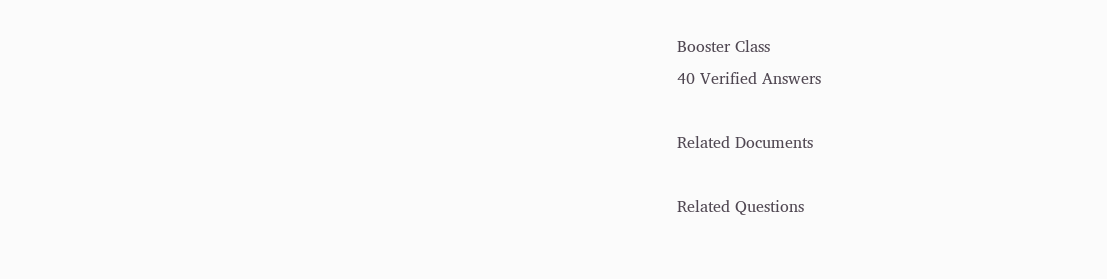Booster Class
40 Verified Answers

Related Documents

Related Questions